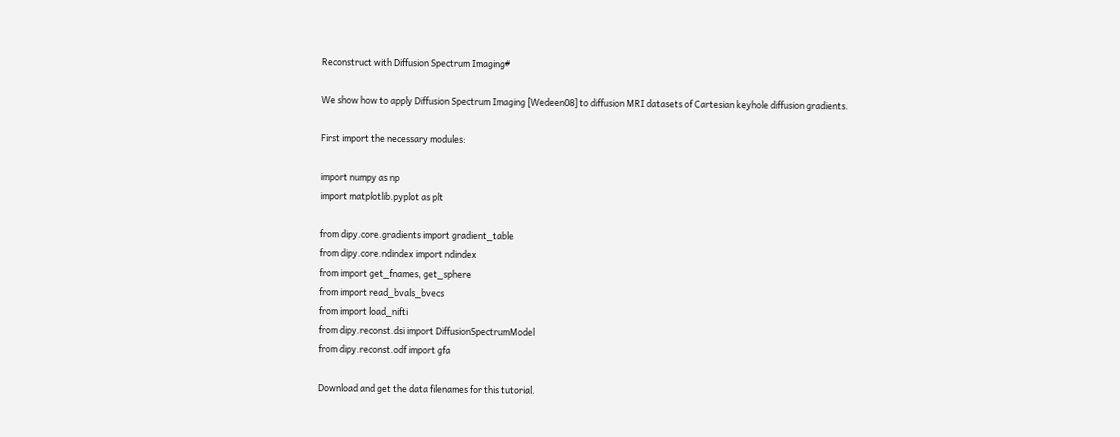Reconstruct with Diffusion Spectrum Imaging#

We show how to apply Diffusion Spectrum Imaging [Wedeen08] to diffusion MRI datasets of Cartesian keyhole diffusion gradients.

First import the necessary modules:

import numpy as np
import matplotlib.pyplot as plt

from dipy.core.gradients import gradient_table
from dipy.core.ndindex import ndindex
from import get_fnames, get_sphere
from import read_bvals_bvecs
from import load_nifti
from dipy.reconst.dsi import DiffusionSpectrumModel
from dipy.reconst.odf import gfa

Download and get the data filenames for this tutorial.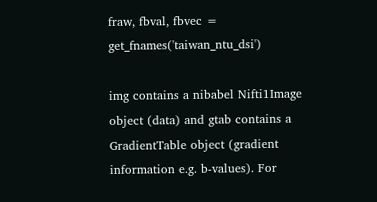fraw, fbval, fbvec = get_fnames('taiwan_ntu_dsi')

img contains a nibabel Nifti1Image object (data) and gtab contains a GradientTable object (gradient information e.g. b-values). For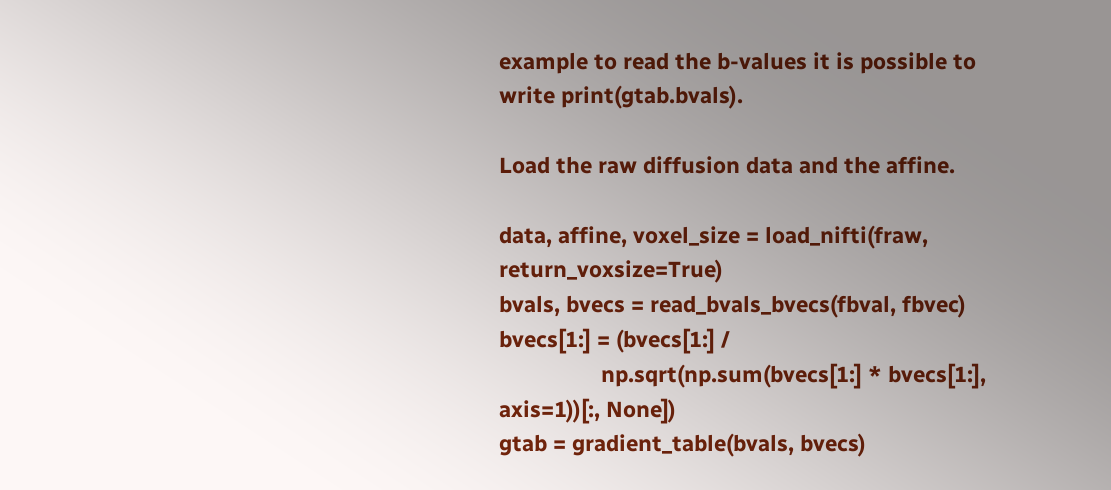example to read the b-values it is possible to write print(gtab.bvals).

Load the raw diffusion data and the affine.

data, affine, voxel_size = load_nifti(fraw, return_voxsize=True)
bvals, bvecs = read_bvals_bvecs(fbval, fbvec)
bvecs[1:] = (bvecs[1:] /
                 np.sqrt(np.sum(bvecs[1:] * bvecs[1:], axis=1))[:, None])
gtab = gradient_table(bvals, bvecs)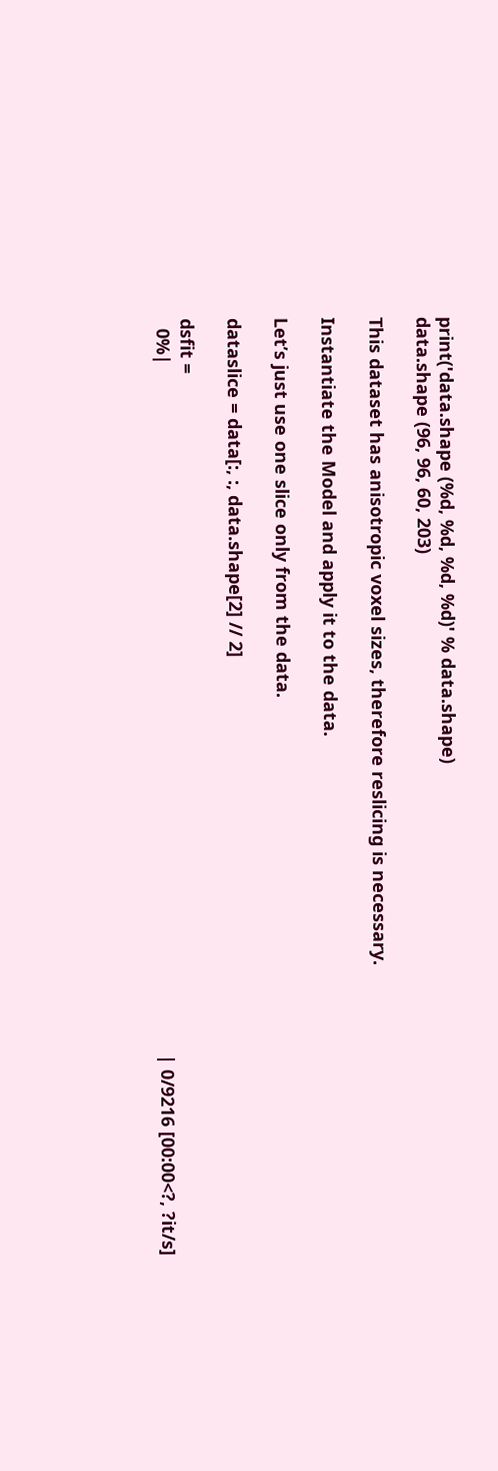print('data.shape (%d, %d, %d, %d)' % data.shape)
data.shape (96, 96, 60, 203)

This dataset has anisotropic voxel sizes, therefore reslicing is necessary.

Instantiate the Model and apply it to the data.

Let’s just use one slice only from the data.

dataslice = data[:, :, data.shape[2] // 2]

dsfit =
  0%|                                                                                                                                          | 0/9216 [00:00<?, ?it/s]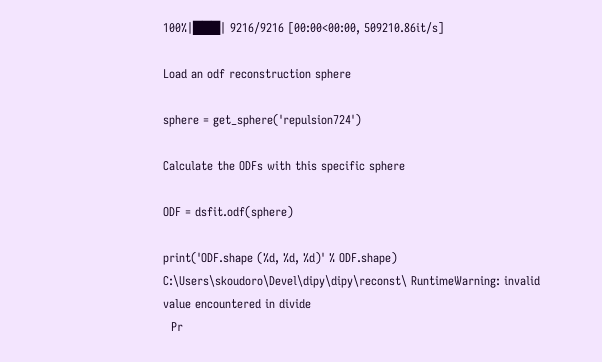100%|███| 9216/9216 [00:00<00:00, 509210.86it/s]

Load an odf reconstruction sphere

sphere = get_sphere('repulsion724')

Calculate the ODFs with this specific sphere

ODF = dsfit.odf(sphere)

print('ODF.shape (%d, %d, %d)' % ODF.shape)
C:\Users\skoudoro\Devel\dipy\dipy\reconst\ RuntimeWarning: invalid value encountered in divide
  Pr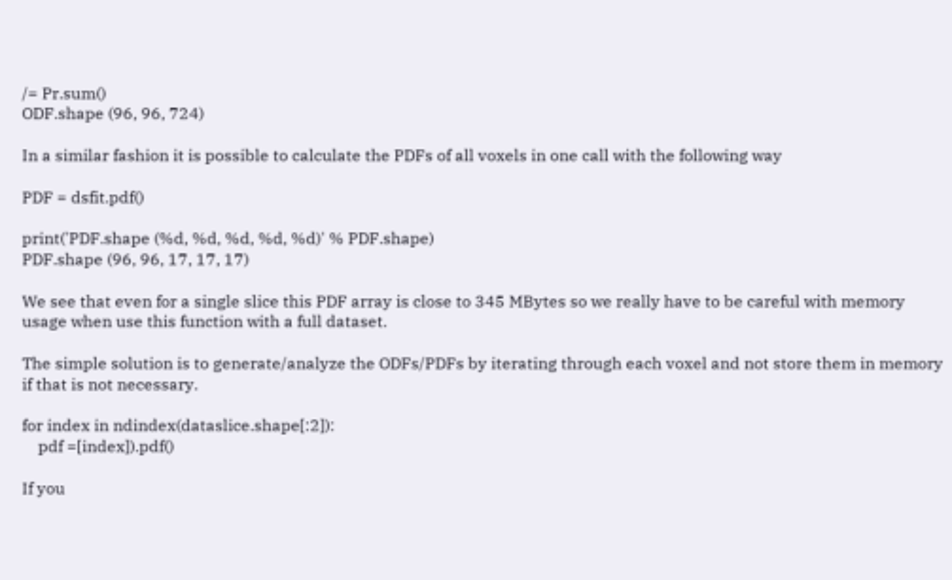/= Pr.sum()
ODF.shape (96, 96, 724)

In a similar fashion it is possible to calculate the PDFs of all voxels in one call with the following way

PDF = dsfit.pdf()

print('PDF.shape (%d, %d, %d, %d, %d)' % PDF.shape)
PDF.shape (96, 96, 17, 17, 17)

We see that even for a single slice this PDF array is close to 345 MBytes so we really have to be careful with memory usage when use this function with a full dataset.

The simple solution is to generate/analyze the ODFs/PDFs by iterating through each voxel and not store them in memory if that is not necessary.

for index in ndindex(dataslice.shape[:2]):
    pdf =[index]).pdf()

If you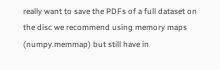really want to save the PDFs of a full dataset on the disc we recommend using memory maps (numpy.memmap) but still have in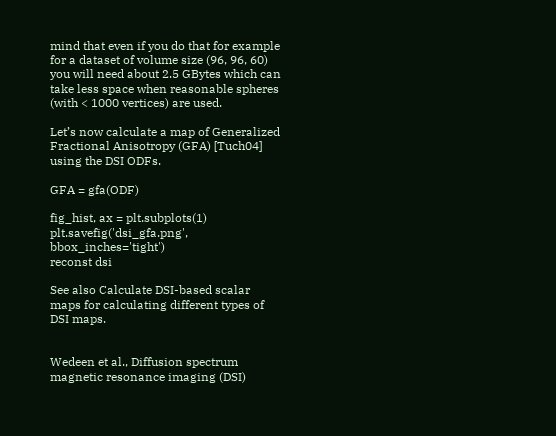mind that even if you do that for example for a dataset of volume size (96, 96, 60) you will need about 2.5 GBytes which can take less space when reasonable spheres (with < 1000 vertices) are used.

Let’s now calculate a map of Generalized Fractional Anisotropy (GFA) [Tuch04] using the DSI ODFs.

GFA = gfa(ODF)

fig_hist, ax = plt.subplots(1)
plt.savefig('dsi_gfa.png', bbox_inches='tight')
reconst dsi

See also Calculate DSI-based scalar maps for calculating different types of DSI maps.


Wedeen et al., Diffusion spectrum magnetic resonance imaging (DSI)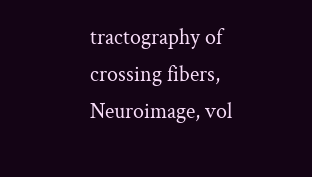tractography of crossing fibers, Neuroimage, vol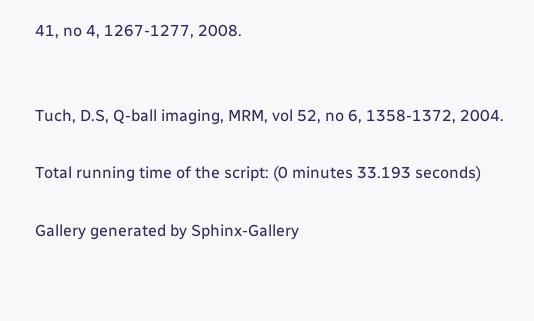41, no 4, 1267-1277, 2008.


Tuch, D.S, Q-ball imaging, MRM, vol 52, no 6, 1358-1372, 2004.

Total running time of the script: (0 minutes 33.193 seconds)

Gallery generated by Sphinx-Gallery